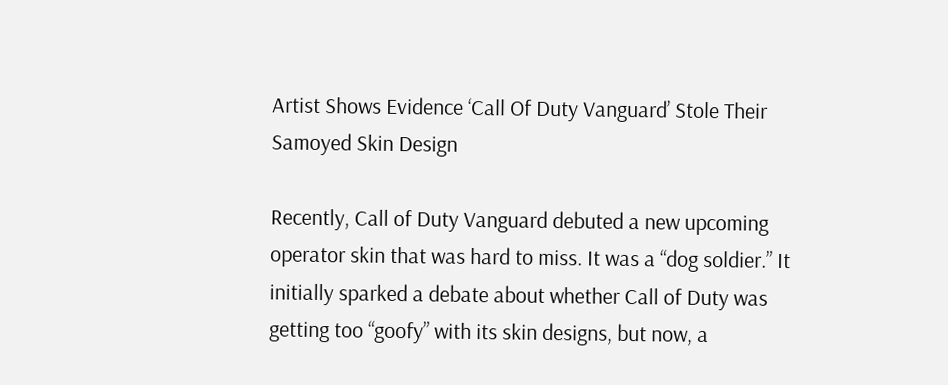Artist Shows Evidence ‘Call Of Duty Vanguard’ Stole Their Samoyed Skin Design

Recently, Call of Duty Vanguard debuted a new upcoming operator skin that was hard to miss. It was a “dog soldier.” It initially sparked a debate about whether Call of Duty was getting too “goofy” with its skin designs, but now, a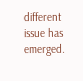different issue has emerged.